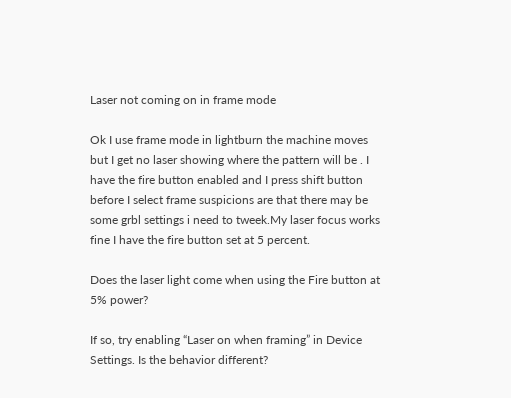Laser not coming on in frame mode

Ok I use frame mode in lightburn the machine moves but I get no laser showing where the pattern will be . I have the fire button enabled and I press shift button before I select frame suspicions are that there may be some grbl settings i need to tweek.My laser focus works fine I have the fire button set at 5 percent.

Does the laser light come when using the Fire button at 5% power?

If so, try enabling “Laser on when framing” in Device Settings. Is the behavior different?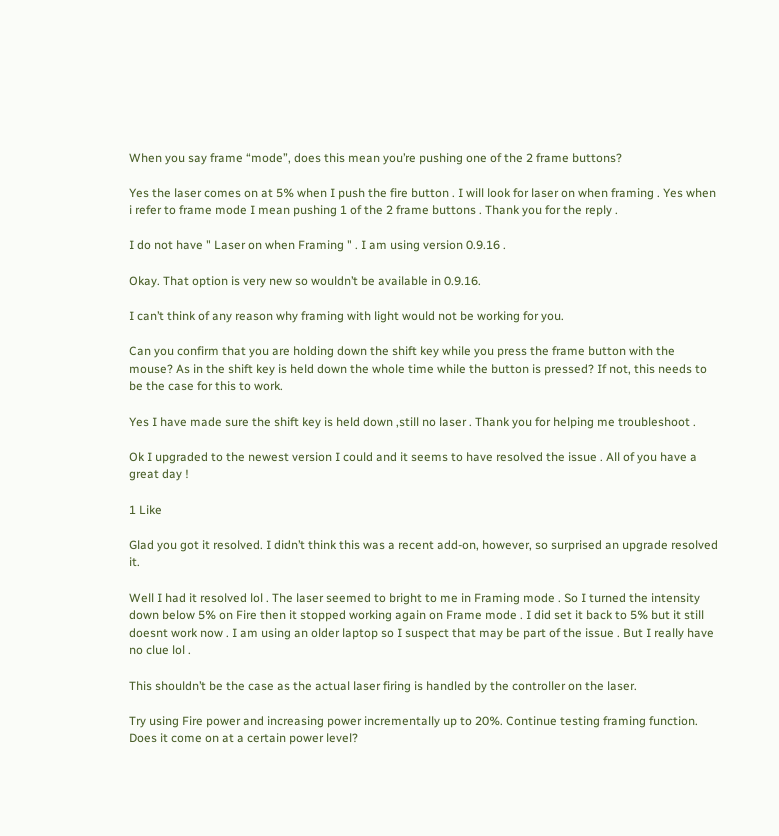When you say frame “mode”, does this mean you’re pushing one of the 2 frame buttons?

Yes the laser comes on at 5% when I push the fire button . I will look for laser on when framing . Yes when i refer to frame mode I mean pushing 1 of the 2 frame buttons . Thank you for the reply .

I do not have " Laser on when Framing " . I am using version 0.9.16 .

Okay. That option is very new so wouldn’t be available in 0.9.16.

I can’t think of any reason why framing with light would not be working for you.

Can you confirm that you are holding down the shift key while you press the frame button with the mouse? As in the shift key is held down the whole time while the button is pressed? If not, this needs to be the case for this to work.

Yes I have made sure the shift key is held down ,still no laser . Thank you for helping me troubleshoot .

Ok I upgraded to the newest version I could and it seems to have resolved the issue . All of you have a great day !

1 Like

Glad you got it resolved. I didn’t think this was a recent add-on, however, so surprised an upgrade resolved it.

Well I had it resolved lol . The laser seemed to bright to me in Framing mode . So I turned the intensity down below 5% on Fire then it stopped working again on Frame mode . I did set it back to 5% but it still doesnt work now . I am using an older laptop so I suspect that may be part of the issue . But I really have no clue lol .

This shouldn’t be the case as the actual laser firing is handled by the controller on the laser.

Try using Fire power and increasing power incrementally up to 20%. Continue testing framing function. Does it come on at a certain power level?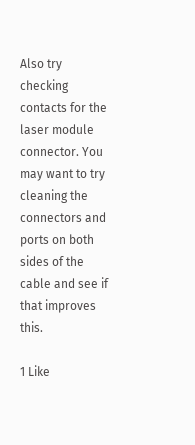Also try checking contacts for the laser module connector. You may want to try cleaning the connectors and ports on both sides of the cable and see if that improves this.

1 Like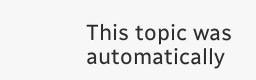This topic was automatically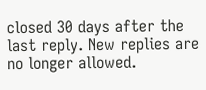closed 30 days after the last reply. New replies are no longer allowed.